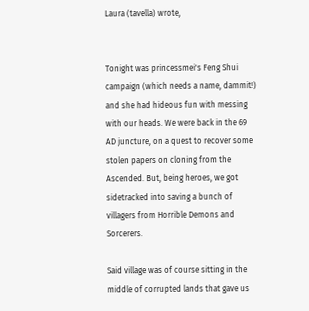Laura (tavella) wrote,


Tonight was princessmei's Feng Shui campaign (which needs a name, dammit!) and she had hideous fun with messing with our heads. We were back in the 69 AD juncture, on a quest to recover some stolen papers on cloning from the Ascended. But, being heroes, we got sidetracked into saving a bunch of villagers from Horrible Demons and Sorcerers.

Said village was of course sitting in the middle of corrupted lands that gave us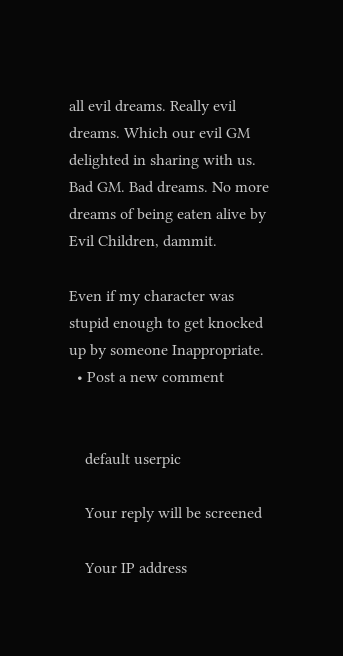all evil dreams. Really evil dreams. Which our evil GM delighted in sharing with us. Bad GM. Bad dreams. No more dreams of being eaten alive by Evil Children, dammit.

Even if my character was stupid enough to get knocked up by someone Inappropriate.
  • Post a new comment


    default userpic

    Your reply will be screened

    Your IP address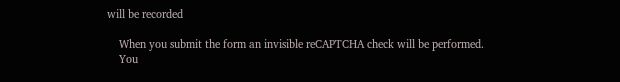will be recorded

    When you submit the form an invisible reCAPTCHA check will be performed.
    You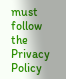must follow the Privacy Policy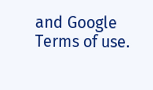and Google Terms of use.